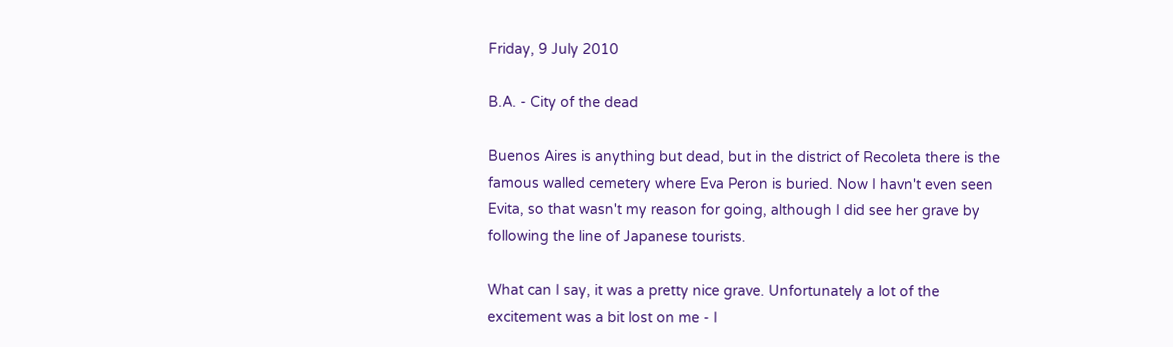Friday, 9 July 2010

B.A. - City of the dead

Buenos Aires is anything but dead, but in the district of Recoleta there is the famous walled cemetery where Eva Peron is buried. Now I havn't even seen Evita, so that wasn't my reason for going, although I did see her grave by following the line of Japanese tourists.

What can I say, it was a pretty nice grave. Unfortunately a lot of the excitement was a bit lost on me - I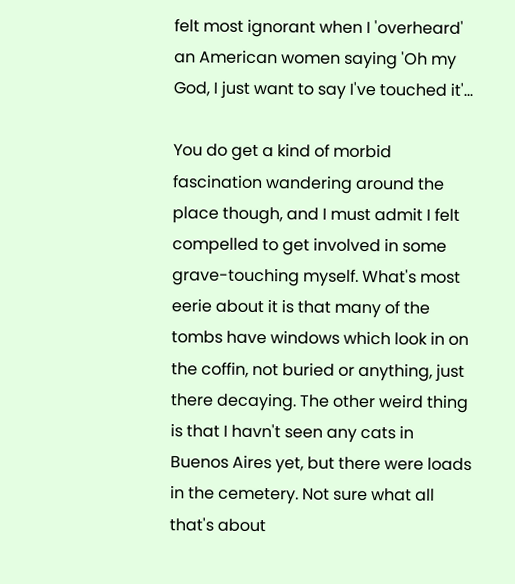felt most ignorant when I 'overheard' an American women saying 'Oh my God, I just want to say I've touched it'...

You do get a kind of morbid fascination wandering around the place though, and I must admit I felt compelled to get involved in some grave-touching myself. What's most eerie about it is that many of the tombs have windows which look in on the coffin, not buried or anything, just there decaying. The other weird thing is that I havn't seen any cats in Buenos Aires yet, but there were loads in the cemetery. Not sure what all that's about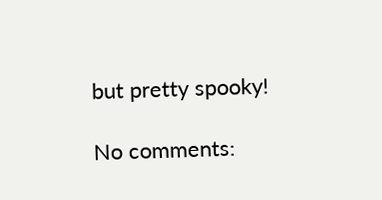but pretty spooky!

No comments: